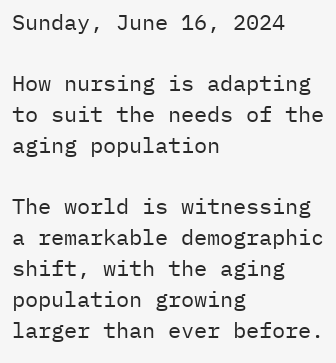Sunday, June 16, 2024

How nursing is adapting to suit the needs of the aging population

The world is witnessing a remarkable demographic shift, with the aging population growing larger than ever before.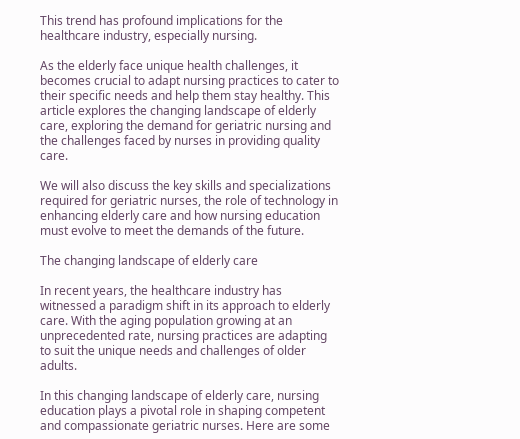This trend has profound implications for the healthcare industry, especially nursing.

As the elderly face unique health challenges, it becomes crucial to adapt nursing practices to cater to their specific needs and help them stay healthy. This article explores the changing landscape of elderly care, exploring the demand for geriatric nursing and the challenges faced by nurses in providing quality care.

We will also discuss the key skills and specializations required for geriatric nurses, the role of technology in enhancing elderly care and how nursing education must evolve to meet the demands of the future.

The changing landscape of elderly care

In recent years, the healthcare industry has witnessed a paradigm shift in its approach to elderly care. With the aging population growing at an unprecedented rate, nursing practices are adapting to suit the unique needs and challenges of older adults.

In this changing landscape of elderly care, nursing education plays a pivotal role in shaping competent and compassionate geriatric nurses. Here are some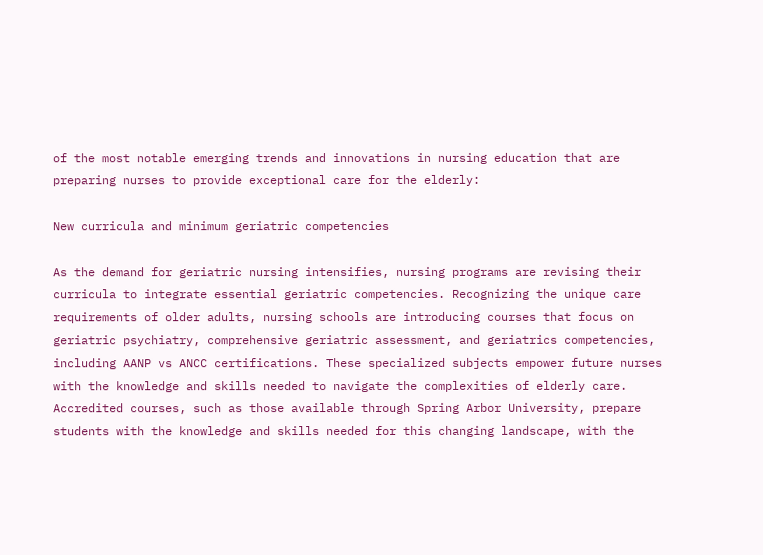of the most notable emerging trends and innovations in nursing education that are preparing nurses to provide exceptional care for the elderly:

New curricula and minimum geriatric competencies

As the demand for geriatric nursing intensifies, nursing programs are revising their curricula to integrate essential geriatric competencies. Recognizing the unique care requirements of older adults, nursing schools are introducing courses that focus on geriatric psychiatry, comprehensive geriatric assessment, and geriatrics competencies, including AANP vs ANCC certifications. These specialized subjects empower future nurses with the knowledge and skills needed to navigate the complexities of elderly care. Accredited courses, such as those available through Spring Arbor University, prepare students with the knowledge and skills needed for this changing landscape, with the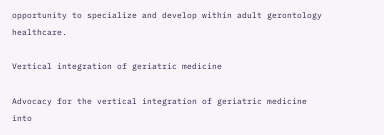opportunity to specialize and develop within adult gerontology healthcare.

Vertical integration of geriatric medicine

Advocacy for the vertical integration of geriatric medicine into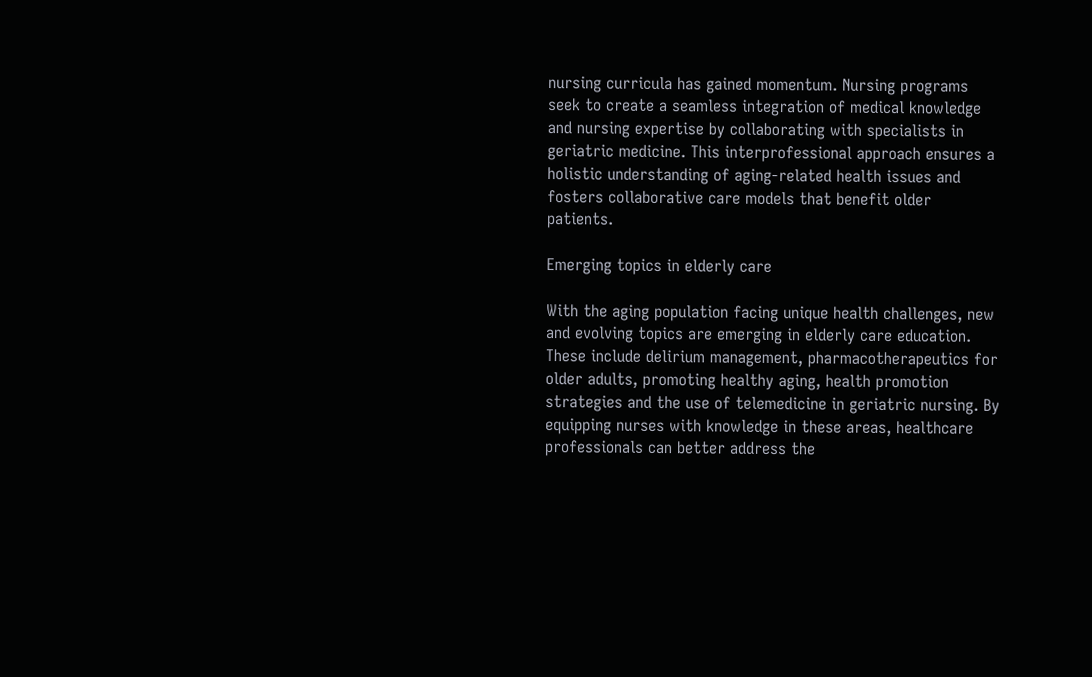nursing curricula has gained momentum. Nursing programs seek to create a seamless integration of medical knowledge and nursing expertise by collaborating with specialists in geriatric medicine. This interprofessional approach ensures a holistic understanding of aging-related health issues and fosters collaborative care models that benefit older patients.

Emerging topics in elderly care

With the aging population facing unique health challenges, new and evolving topics are emerging in elderly care education. These include delirium management, pharmacotherapeutics for older adults, promoting healthy aging, health promotion strategies and the use of telemedicine in geriatric nursing. By equipping nurses with knowledge in these areas, healthcare professionals can better address the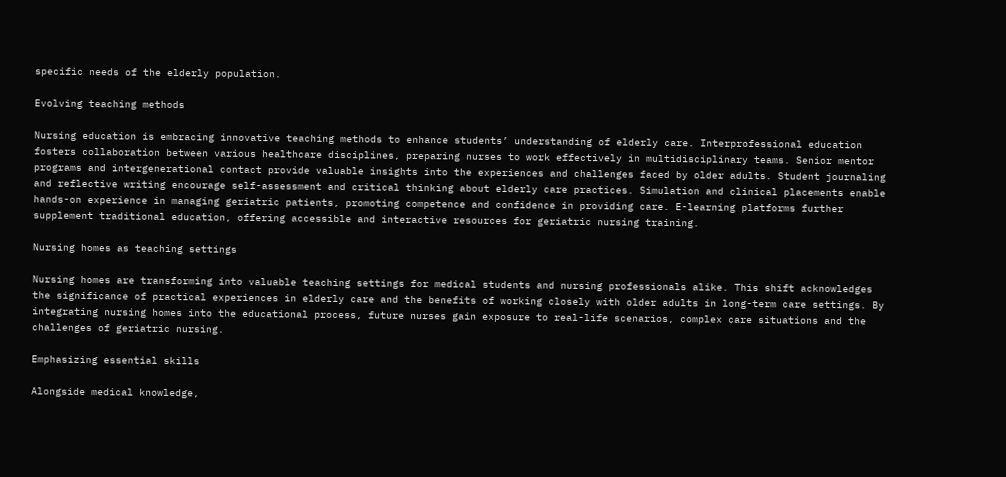specific needs of the elderly population.

Evolving teaching methods

Nursing education is embracing innovative teaching methods to enhance students’ understanding of elderly care. Interprofessional education fosters collaboration between various healthcare disciplines, preparing nurses to work effectively in multidisciplinary teams. Senior mentor programs and intergenerational contact provide valuable insights into the experiences and challenges faced by older adults. Student journaling and reflective writing encourage self-assessment and critical thinking about elderly care practices. Simulation and clinical placements enable hands-on experience in managing geriatric patients, promoting competence and confidence in providing care. E-learning platforms further supplement traditional education, offering accessible and interactive resources for geriatric nursing training.

Nursing homes as teaching settings

Nursing homes are transforming into valuable teaching settings for medical students and nursing professionals alike. This shift acknowledges the significance of practical experiences in elderly care and the benefits of working closely with older adults in long-term care settings. By integrating nursing homes into the educational process, future nurses gain exposure to real-life scenarios, complex care situations and the challenges of geriatric nursing.

Emphasizing essential skills

Alongside medical knowledge,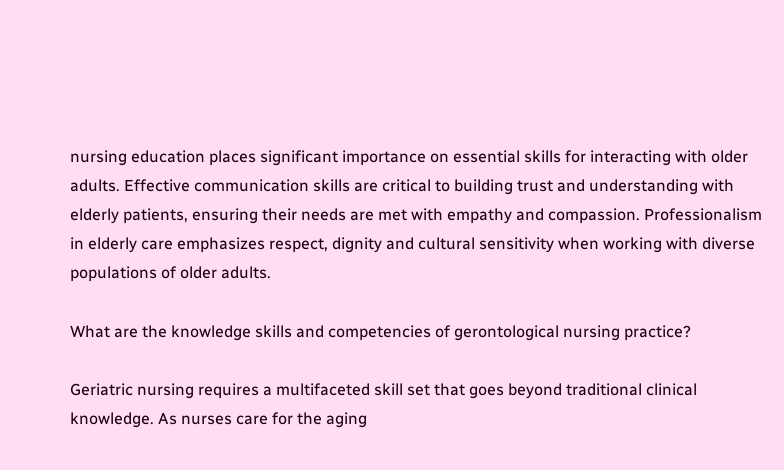nursing education places significant importance on essential skills for interacting with older adults. Effective communication skills are critical to building trust and understanding with elderly patients, ensuring their needs are met with empathy and compassion. Professionalism in elderly care emphasizes respect, dignity and cultural sensitivity when working with diverse populations of older adults.

What are the knowledge skills and competencies of gerontological nursing practice?

Geriatric nursing requires a multifaceted skill set that goes beyond traditional clinical knowledge. As nurses care for the aging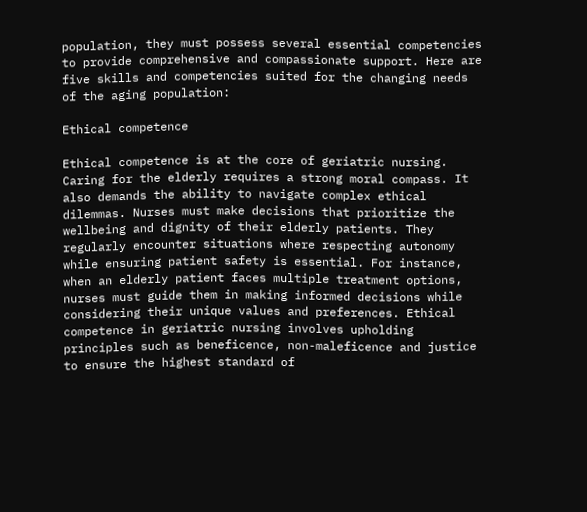population, they must possess several essential competencies to provide comprehensive and compassionate support. Here are five skills and competencies suited for the changing needs of the aging population:

Ethical competence

Ethical competence is at the core of geriatric nursing. Caring for the elderly requires a strong moral compass. It also demands the ability to navigate complex ethical dilemmas. Nurses must make decisions that prioritize the wellbeing and dignity of their elderly patients. They regularly encounter situations where respecting autonomy while ensuring patient safety is essential. For instance, when an elderly patient faces multiple treatment options, nurses must guide them in making informed decisions while considering their unique values and preferences. Ethical competence in geriatric nursing involves upholding principles such as beneficence, non-maleficence and justice to ensure the highest standard of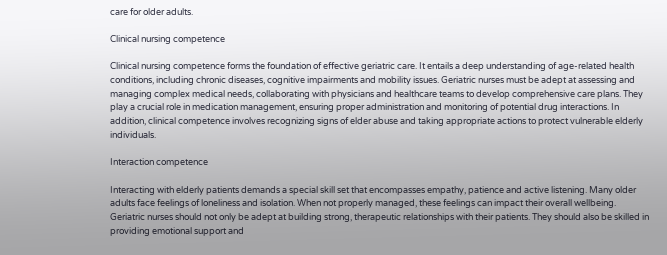care for older adults.

Clinical nursing competence

Clinical nursing competence forms the foundation of effective geriatric care. It entails a deep understanding of age-related health conditions, including chronic diseases, cognitive impairments and mobility issues. Geriatric nurses must be adept at assessing and managing complex medical needs, collaborating with physicians and healthcare teams to develop comprehensive care plans. They play a crucial role in medication management, ensuring proper administration and monitoring of potential drug interactions. In addition, clinical competence involves recognizing signs of elder abuse and taking appropriate actions to protect vulnerable elderly individuals.

Interaction competence

Interacting with elderly patients demands a special skill set that encompasses empathy, patience and active listening. Many older adults face feelings of loneliness and isolation. When not properly managed, these feelings can impact their overall wellbeing. Geriatric nurses should not only be adept at building strong, therapeutic relationships with their patients. They should also be skilled in providing emotional support and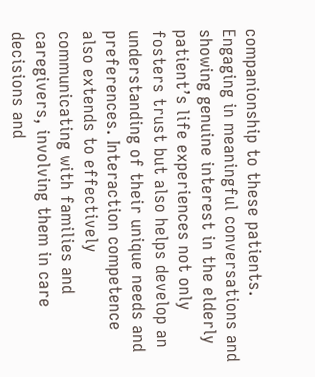companionship to these patients. Engaging in meaningful conversations and showing genuine interest in the elderly patient’s life experiences not only fosters trust but also helps develop an understanding of their unique needs and preferences. Interaction competence also extends to effectively communicating with families and caregivers, involving them in care decisions and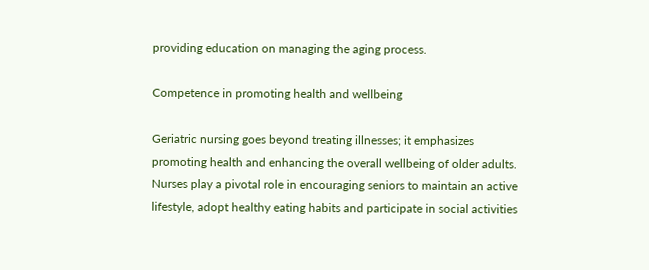providing education on managing the aging process.

Competence in promoting health and wellbeing

Geriatric nursing goes beyond treating illnesses; it emphasizes promoting health and enhancing the overall wellbeing of older adults. Nurses play a pivotal role in encouraging seniors to maintain an active lifestyle, adopt healthy eating habits and participate in social activities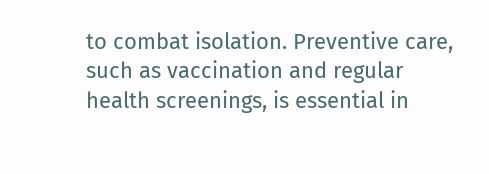to combat isolation. Preventive care, such as vaccination and regular health screenings, is essential in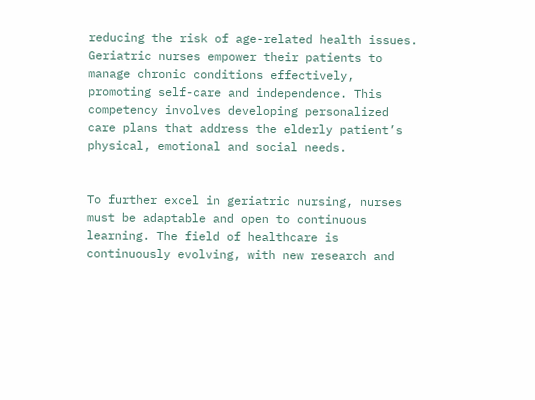reducing the risk of age-related health issues. Geriatric nurses empower their patients to manage chronic conditions effectively, promoting self-care and independence. This competency involves developing personalized care plans that address the elderly patient’s physical, emotional and social needs.


To further excel in geriatric nursing, nurses must be adaptable and open to continuous learning. The field of healthcare is continuously evolving, with new research and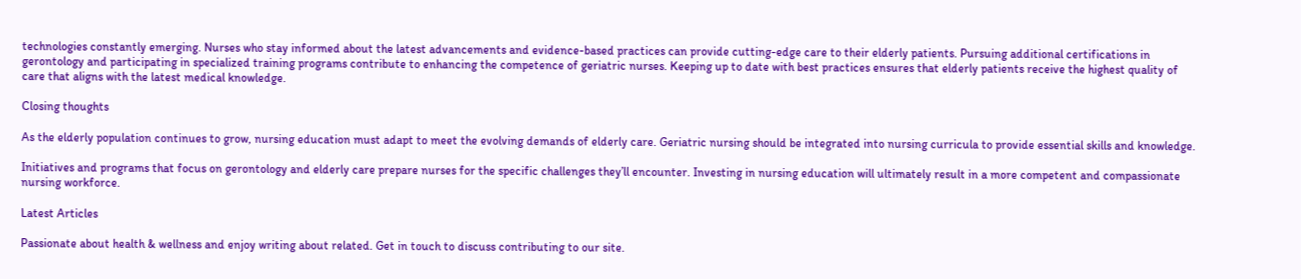technologies constantly emerging. Nurses who stay informed about the latest advancements and evidence-based practices can provide cutting-edge care to their elderly patients. Pursuing additional certifications in gerontology and participating in specialized training programs contribute to enhancing the competence of geriatric nurses. Keeping up to date with best practices ensures that elderly patients receive the highest quality of care that aligns with the latest medical knowledge.

Closing thoughts

As the elderly population continues to grow, nursing education must adapt to meet the evolving demands of elderly care. Geriatric nursing should be integrated into nursing curricula to provide essential skills and knowledge.

Initiatives and programs that focus on gerontology and elderly care prepare nurses for the specific challenges they’ll encounter. Investing in nursing education will ultimately result in a more competent and compassionate nursing workforce.

Latest Articles

Passionate about health & wellness and enjoy writing about related. Get in touch to discuss contributing to our site.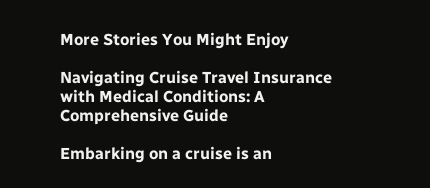More Stories You Might Enjoy

Navigating Cruise Travel Insurance with Medical Conditions: A Comprehensive Guide

Embarking on a cruise is an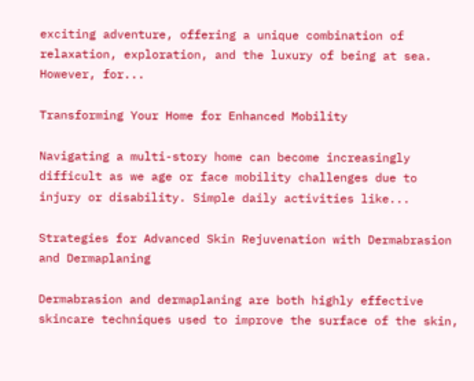exciting adventure, offering a unique combination of relaxation, exploration, and the luxury of being at sea. However, for...

Transforming Your Home for Enhanced Mobility

Navigating a multi-story home can become increasingly difficult as we age or face mobility challenges due to injury or disability. Simple daily activities like...

Strategies for Advanced Skin Rejuvenation with Dermabrasion and Dermaplaning

Dermabrasion and dermaplaning are both highly effective skincare techniques used to improve the surface of the skin,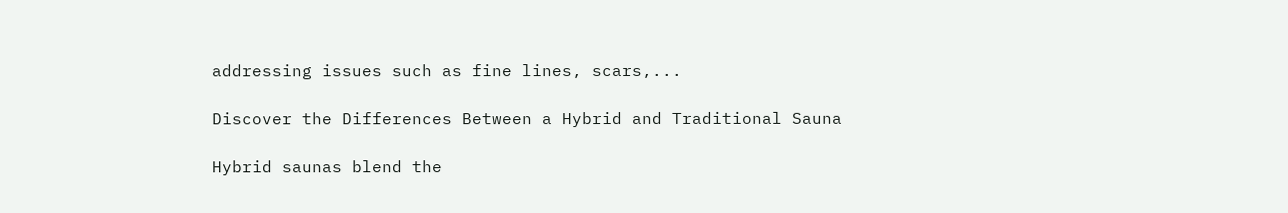addressing issues such as fine lines, scars,...

Discover the Differences Between a Hybrid and Traditional Sauna

Hybrid saunas blend the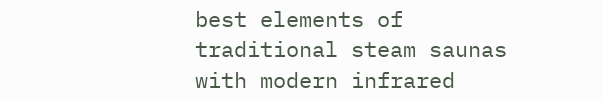best elements of traditional steam saunas with modern infrared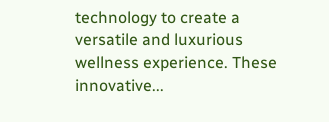technology to create a versatile and luxurious wellness experience. These innovative...